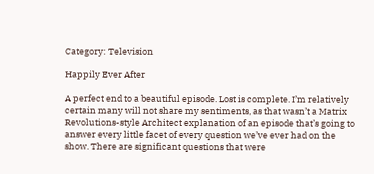Category: Television

Happily Ever After

A perfect end to a beautiful episode. Lost is complete. I’m relatively certain many will not share my sentiments, as that wasn’t a Matrix Revolutions-style Architect explanation of an episode that’s going to answer every little facet of every question we’ve ever had on the show. There are significant questions that were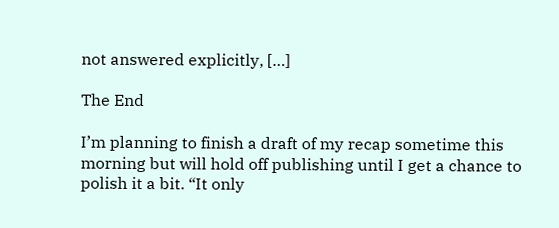not answered explicitly, […]

The End

I’m planning to finish a draft of my recap sometime this morning but will hold off publishing until I get a chance to polish it a bit. “It only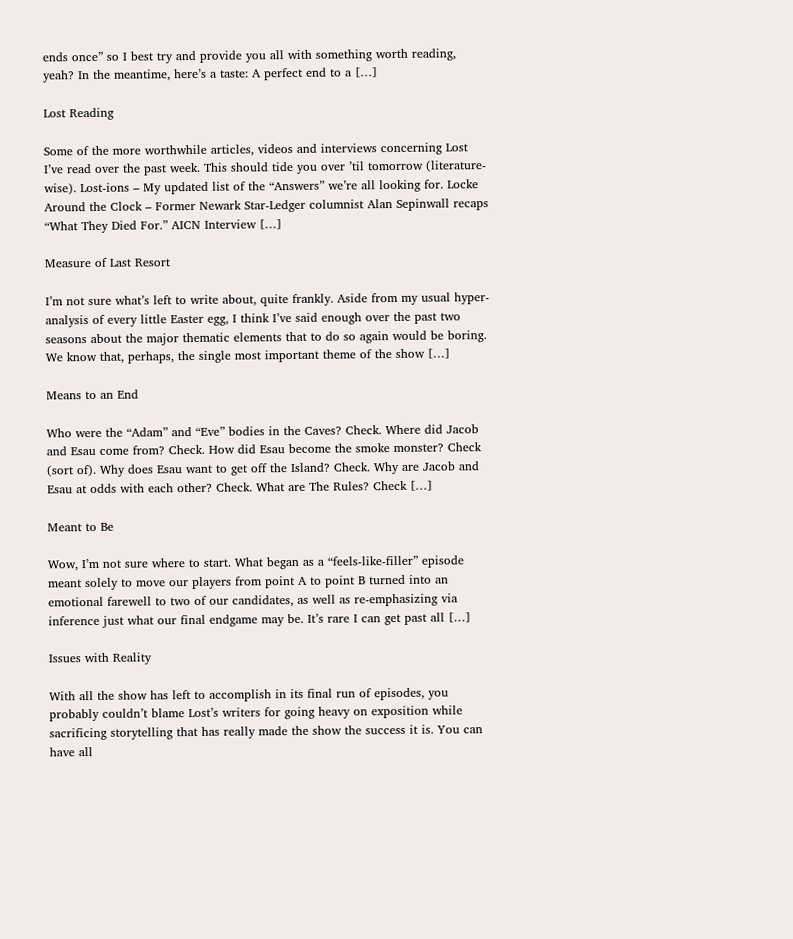ends once” so I best try and provide you all with something worth reading, yeah? In the meantime, here’s a taste: A perfect end to a […]

Lost Reading

Some of the more worthwhile articles, videos and interviews concerning Lost I’ve read over the past week. This should tide you over ’til tomorrow (literature-wise). Lost-ions – My updated list of the “Answers” we’re all looking for. Locke Around the Clock – Former Newark Star-Ledger columnist Alan Sepinwall recaps “What They Died For.” AICN Interview […]

Measure of Last Resort

I’m not sure what’s left to write about, quite frankly. Aside from my usual hyper-analysis of every little Easter egg, I think I’ve said enough over the past two seasons about the major thematic elements that to do so again would be boring. We know that, perhaps, the single most important theme of the show […]

Means to an End

Who were the “Adam” and “Eve” bodies in the Caves? Check. Where did Jacob and Esau come from? Check. How did Esau become the smoke monster? Check (sort of). Why does Esau want to get off the Island? Check. Why are Jacob and Esau at odds with each other? Check. What are The Rules? Check […]

Meant to Be

Wow, I’m not sure where to start. What began as a “feels-like-filler” episode meant solely to move our players from point A to point B turned into an emotional farewell to two of our candidates, as well as re-emphasizing via inference just what our final endgame may be. It’s rare I can get past all […]

Issues with Reality

With all the show has left to accomplish in its final run of episodes, you probably couldn’t blame Lost’s writers for going heavy on exposition while sacrificing storytelling that has really made the show the success it is. You can have all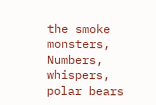the smoke monsters, Numbers, whispers, polar bears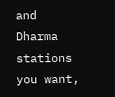and Dharma stations you want,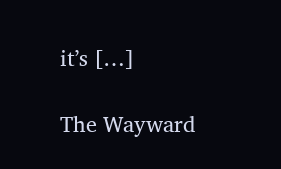it’s […]

The Wayward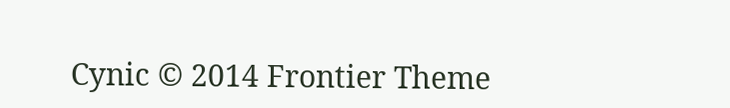Cynic © 2014 Frontier Theme